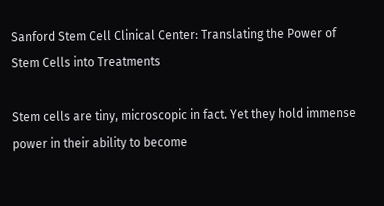Sanford Stem Cell Clinical Center: Translating the Power of Stem Cells into Treatments

Stem cells are tiny, microscopic in fact. Yet they hold immense power in their ability to become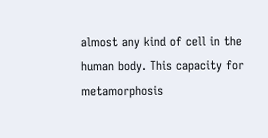almost any kind of cell in the human body. This capacity for metamorphosis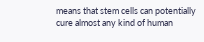means that stem cells can potentially cure almost any kind of human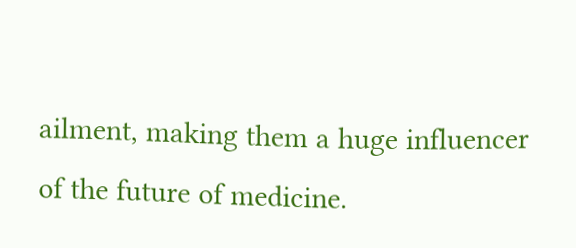ailment, making them a huge influencer of the future of medicine.